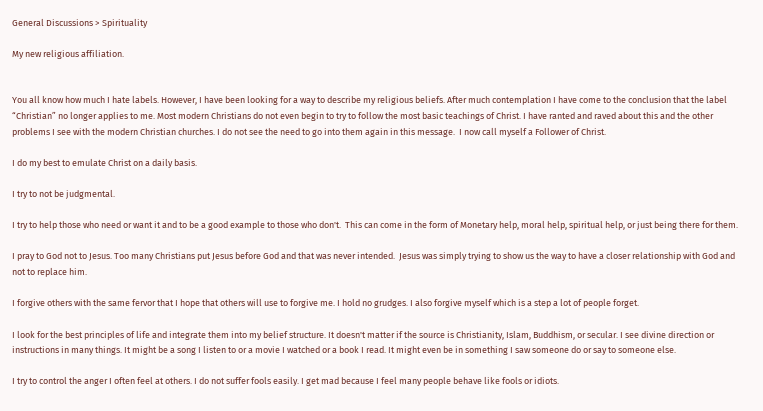General Discussions > Spirituality

My new religious affiliation.


You all know how much I hate labels. However, I have been looking for a way to describe my religious beliefs. After much contemplation I have come to the conclusion that the label “Christian” no longer applies to me. Most modern Christians do not even begin to try to follow the most basic teachings of Christ. I have ranted and raved about this and the other problems I see with the modern Christian churches. I do not see the need to go into them again in this message.  I now call myself a Follower of Christ.

I do my best to emulate Christ on a daily basis.

I try to not be judgmental.

I try to help those who need or want it and to be a good example to those who don't.  This can come in the form of Monetary help, moral help, spiritual help, or just being there for them.

I pray to God not to Jesus. Too many Christians put Jesus before God and that was never intended.  Jesus was simply trying to show us the way to have a closer relationship with God and not to replace him.

I forgive others with the same fervor that I hope that others will use to forgive me. I hold no grudges. I also forgive myself which is a step a lot of people forget.

I look for the best principles of life and integrate them into my belief structure. It doesn't matter if the source is Christianity, Islam, Buddhism, or secular. I see divine direction or instructions in many things. It might be a song I listen to or a movie I watched or a book I read. It might even be in something I saw someone do or say to someone else.

I try to control the anger I often feel at others. I do not suffer fools easily. I get mad because I feel many people behave like fools or idiots.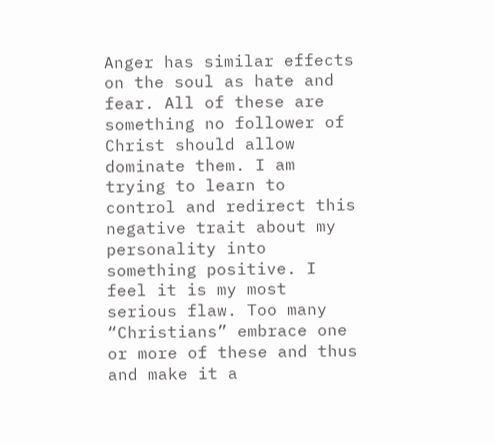Anger has similar effects on the soul as hate and fear. All of these are something no follower of Christ should allow dominate them. I am trying to learn to control and redirect this negative trait about my personality into something positive. I feel it is my most serious flaw. Too many “Christians” embrace one or more of these and thus and make it a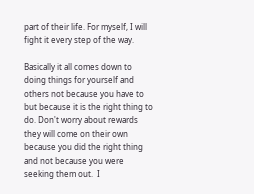part of their life. For myself, I will fight it every step of the way.

Basically it all comes down to doing things for yourself and others not because you have to but because it is the right thing to do. Don't worry about rewards they will come on their own because you did the right thing and not because you were seeking them out.  I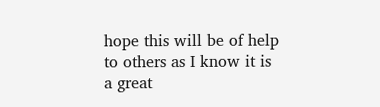hope this will be of help to others as I know it is a great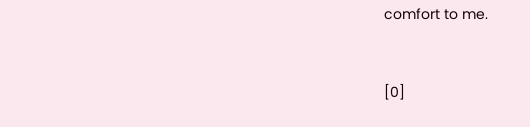comfort to me.


[0]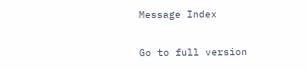Message Index

Go to full version